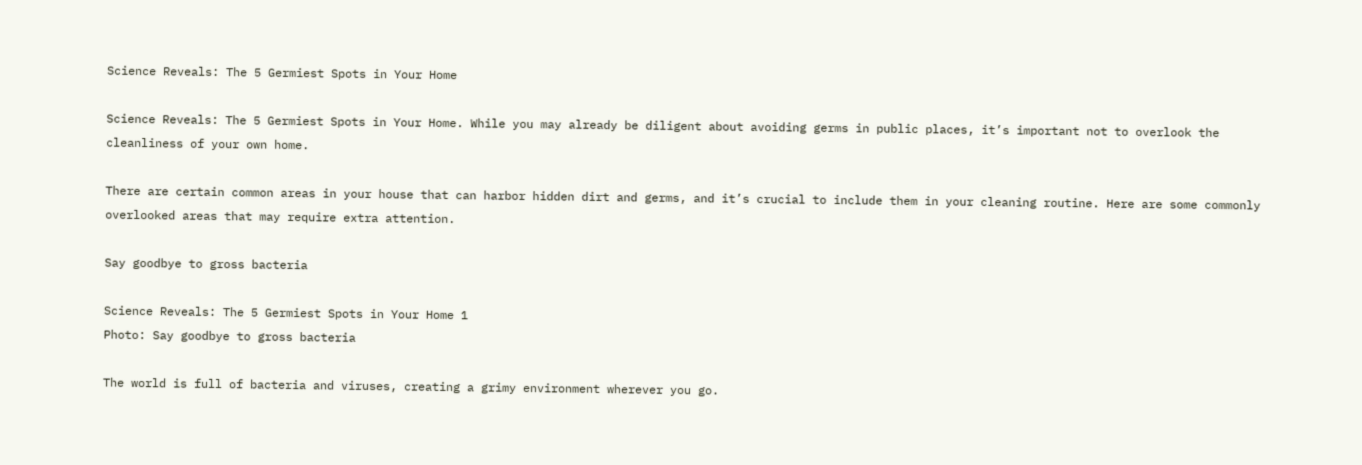Science Reveals: The 5 Germiest Spots in Your Home

Science Reveals: The 5 Germiest Spots in Your Home. While you may already be diligent about avoiding germs in public places, it’s important not to overlook the cleanliness of your own home.

There are certain common areas in your house that can harbor hidden dirt and germs, and it’s crucial to include them in your cleaning routine. Here are some commonly overlooked areas that may require extra attention.

Say goodbye to gross bacteria

Science Reveals: The 5 Germiest Spots in Your Home 1
Photo: Say goodbye to gross bacteria

The world is full of bacteria and viruses, creating a grimy environment wherever you go.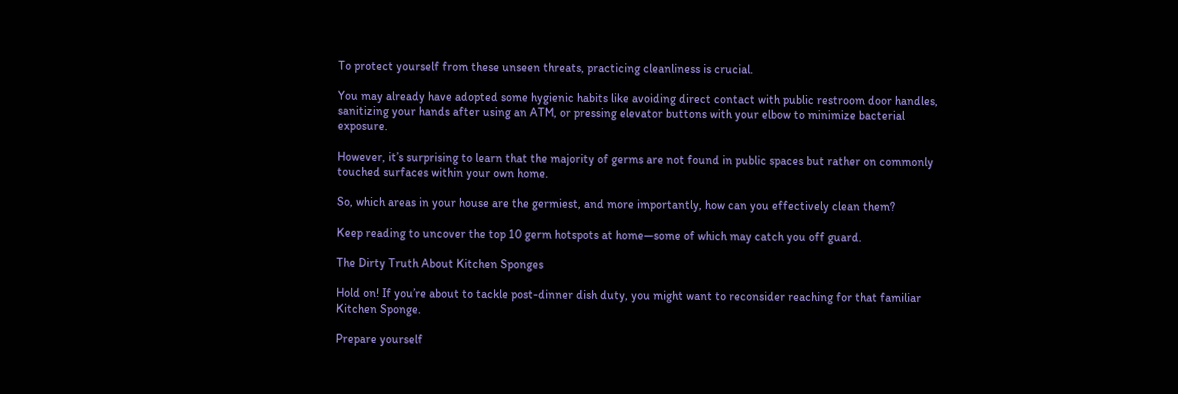To protect yourself from these unseen threats, practicing cleanliness is crucial.

You may already have adopted some hygienic habits like avoiding direct contact with public restroom door handles, sanitizing your hands after using an ATM, or pressing elevator buttons with your elbow to minimize bacterial exposure.

However, it’s surprising to learn that the majority of germs are not found in public spaces but rather on commonly touched surfaces within your own home.

So, which areas in your house are the germiest, and more importantly, how can you effectively clean them?

Keep reading to uncover the top 10 germ hotspots at home—some of which may catch you off guard.

The Dirty Truth About Kitchen Sponges

Hold on! If you’re about to tackle post-dinner dish duty, you might want to reconsider reaching for that familiar Kitchen Sponge.

Prepare yourself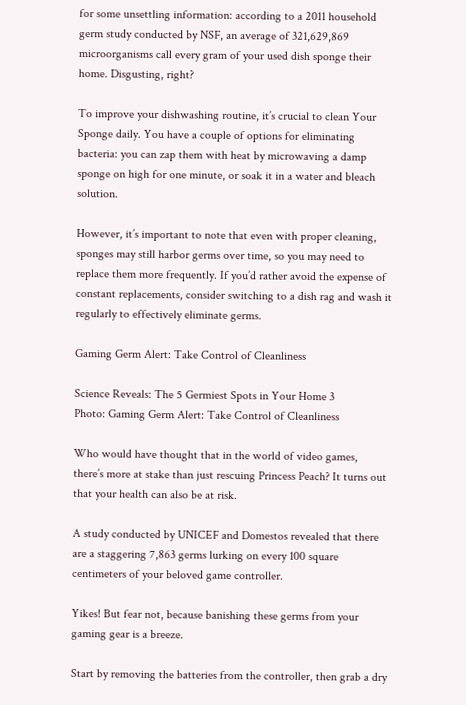for some unsettling information: according to a 2011 household germ study conducted by NSF, an average of 321,629,869 microorganisms call every gram of your used dish sponge their home. Disgusting, right?

To improve your dishwashing routine, it’s crucial to clean Your Sponge daily. You have a couple of options for eliminating bacteria: you can zap them with heat by microwaving a damp sponge on high for one minute, or soak it in a water and bleach solution.

However, it’s important to note that even with proper cleaning, sponges may still harbor germs over time, so you may need to replace them more frequently. If you’d rather avoid the expense of constant replacements, consider switching to a dish rag and wash it regularly to effectively eliminate germs.

Gaming Germ Alert: Take Control of Cleanliness

Science Reveals: The 5 Germiest Spots in Your Home 3
Photo: Gaming Germ Alert: Take Control of Cleanliness

Who would have thought that in the world of video games, there’s more at stake than just rescuing Princess Peach? It turns out that your health can also be at risk.

A study conducted by UNICEF and Domestos revealed that there are a staggering 7,863 germs lurking on every 100 square centimeters of your beloved game controller.

Yikes! But fear not, because banishing these germs from your gaming gear is a breeze.

Start by removing the batteries from the controller, then grab a dry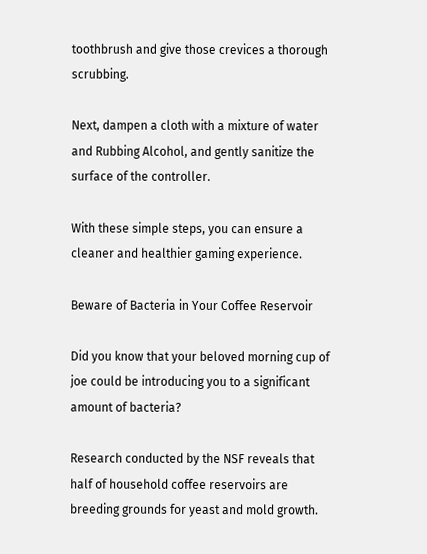toothbrush and give those crevices a thorough scrubbing.

Next, dampen a cloth with a mixture of water and Rubbing Alcohol, and gently sanitize the surface of the controller.

With these simple steps, you can ensure a cleaner and healthier gaming experience.

Beware of Bacteria in Your Coffee Reservoir

Did you know that your beloved morning cup of joe could be introducing you to a significant amount of bacteria?

Research conducted by the NSF reveals that half of household coffee reservoirs are breeding grounds for yeast and mold growth.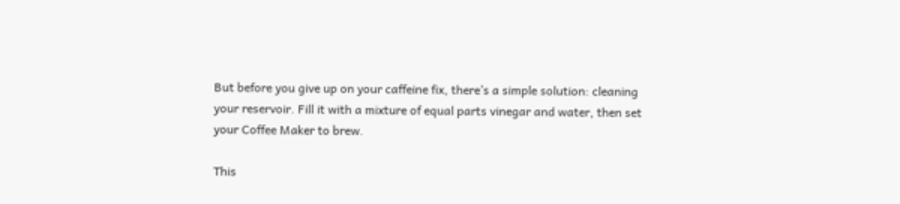But before you give up on your caffeine fix, there’s a simple solution: cleaning your reservoir. Fill it with a mixture of equal parts vinegar and water, then set your Coffee Maker to brew.

This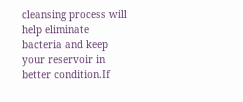cleansing process will help eliminate bacteria and keep your reservoir in better condition.If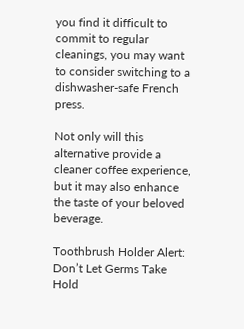you find it difficult to commit to regular cleanings, you may want to consider switching to a dishwasher-safe French press.

Not only will this alternative provide a cleaner coffee experience, but it may also enhance the taste of your beloved beverage.

Toothbrush Holder Alert: Don’t Let Germs Take Hold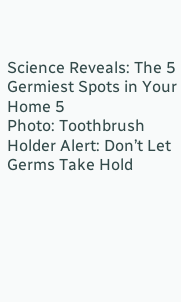Science Reveals: The 5 Germiest Spots in Your Home 5
Photo: Toothbrush Holder Alert: Don’t Let Germs Take Hold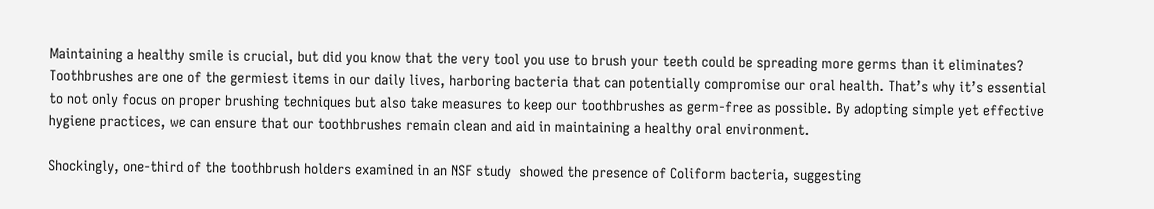Maintaining a healthy smile is crucial, but did you know that the very tool you use to brush your teeth could be spreading more germs than it eliminates? Toothbrushes are one of the germiest items in our daily lives, harboring bacteria that can potentially compromise our oral health. That’s why it’s essential to not only focus on proper brushing techniques but also take measures to keep our toothbrushes as germ-free as possible. By adopting simple yet effective hygiene practices, we can ensure that our toothbrushes remain clean and aid in maintaining a healthy oral environment.

Shockingly, one-third of the toothbrush holders examined in an NSF study  showed the presence of Coliform bacteria, suggesting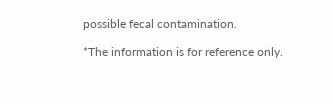possible fecal contamination.

*The information is for reference only.